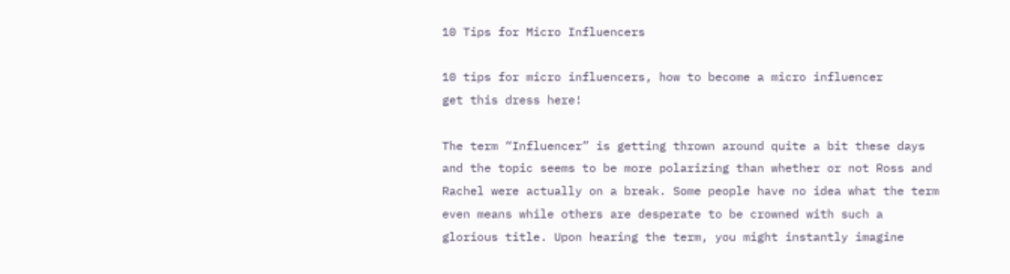10 Tips for Micro Influencers

10 tips for micro influencers, how to become a micro influencer
get this dress here!

The term “Influencer” is getting thrown around quite a bit these days and the topic seems to be more polarizing than whether or not Ross and Rachel were actually on a break. Some people have no idea what the term even means while others are desperate to be crowned with such a glorious title. Upon hearing the term, you might instantly imagine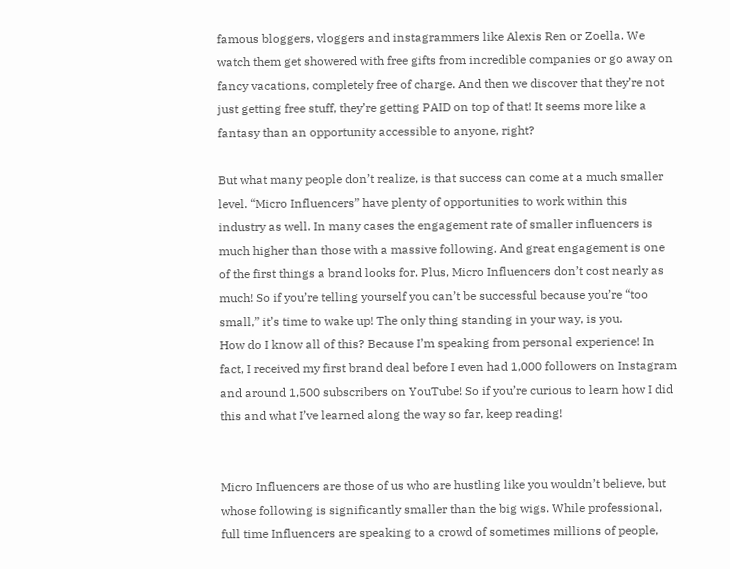famous bloggers, vloggers and instagrammers like Alexis Ren or Zoella. We watch them get showered with free gifts from incredible companies or go away on fancy vacations, completely free of charge. And then we discover that they’re not just getting free stuff, they’re getting PAID on top of that! It seems more like a fantasy than an opportunity accessible to anyone, right?

But what many people don’t realize, is that success can come at a much smaller level. “Micro Influencers” have plenty of opportunities to work within this industry as well. In many cases the engagement rate of smaller influencers is much higher than those with a massive following. And great engagement is one of the first things a brand looks for. Plus, Micro Influencers don’t cost nearly as much! So if you’re telling yourself you can’t be successful because you’re “too small,” it’s time to wake up! The only thing standing in your way, is you.
How do I know all of this? Because I’m speaking from personal experience! In fact, I received my first brand deal before I even had 1,000 followers on Instagram and around 1,500 subscribers on YouTube! So if you’re curious to learn how I did this and what I’ve learned along the way so far, keep reading!


Micro Influencers are those of us who are hustling like you wouldn’t believe, but whose following is significantly smaller than the big wigs. While professional, full time Influencers are speaking to a crowd of sometimes millions of people,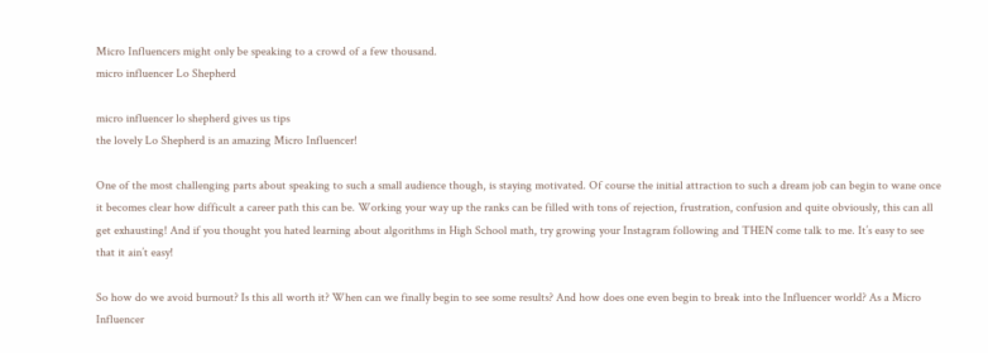Micro Influencers might only be speaking to a crowd of a few thousand.
micro influencer Lo Shepherd

micro influencer lo shepherd gives us tips
the lovely Lo Shepherd is an amazing Micro Influencer!

One of the most challenging parts about speaking to such a small audience though, is staying motivated. Of course the initial attraction to such a dream job can begin to wane once it becomes clear how difficult a career path this can be. Working your way up the ranks can be filled with tons of rejection, frustration, confusion and quite obviously, this can all get exhausting! And if you thought you hated learning about algorithms in High School math, try growing your Instagram following and THEN come talk to me. It’s easy to see that it ain’t easy!

So how do we avoid burnout? Is this all worth it? When can we finally begin to see some results? And how does one even begin to break into the Influencer world? As a Micro Influencer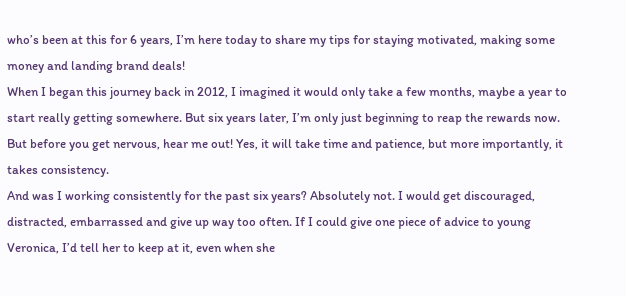who’s been at this for 6 years, I’m here today to share my tips for staying motivated, making some money and landing brand deals!
When I began this journey back in 2012, I imagined it would only take a few months, maybe a year to start really getting somewhere. But six years later, I’m only just beginning to reap the rewards now. But before you get nervous, hear me out! Yes, it will take time and patience, but more importantly, it takes consistency.
And was I working consistently for the past six years? Absolutely not. I would get discouraged, distracted, embarrassed and give up way too often. If I could give one piece of advice to young Veronica, I’d tell her to keep at it, even when she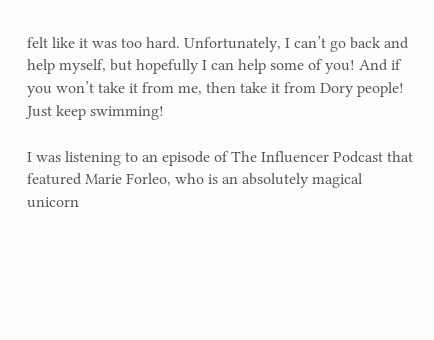felt like it was too hard. Unfortunately, I can’t go back and help myself, but hopefully I can help some of you! And if you won’t take it from me, then take it from Dory people! Just keep swimming!

I was listening to an episode of The Influencer Podcast that featured Marie Forleo, who is an absolutely magical unicorn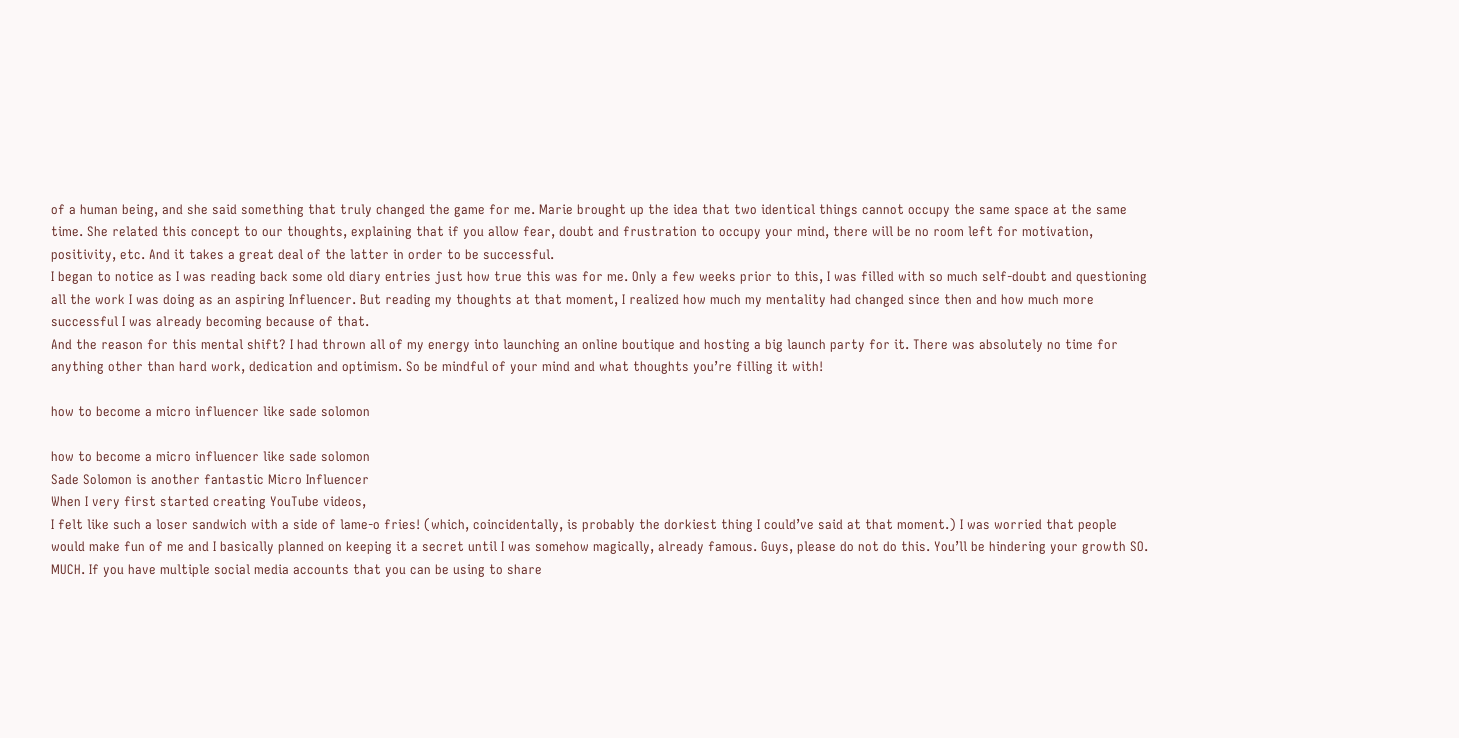of a human being, and she said something that truly changed the game for me. Marie brought up the idea that two identical things cannot occupy the same space at the same time. She related this concept to our thoughts, explaining that if you allow fear, doubt and frustration to occupy your mind, there will be no room left for motivation, positivity, etc. And it takes a great deal of the latter in order to be successful.
I began to notice as I was reading back some old diary entries just how true this was for me. Only a few weeks prior to this, I was filled with so much self-doubt and questioning all the work I was doing as an aspiring Influencer. But reading my thoughts at that moment, I realized how much my mentality had changed since then and how much more successful I was already becoming because of that.
And the reason for this mental shift? I had thrown all of my energy into launching an online boutique and hosting a big launch party for it. There was absolutely no time for anything other than hard work, dedication and optimism. So be mindful of your mind and what thoughts you’re filling it with!

how to become a micro influencer like sade solomon

how to become a micro influencer like sade solomon
Sade Solomon is another fantastic Micro Influencer
When I very first started creating YouTube videos,
I felt like such a loser sandwich with a side of lame-o fries! (which, coincidentally, is probably the dorkiest thing I could’ve said at that moment.) I was worried that people would make fun of me and I basically planned on keeping it a secret until I was somehow magically, already famous. Guys, please do not do this. You’ll be hindering your growth SO. MUCH. If you have multiple social media accounts that you can be using to share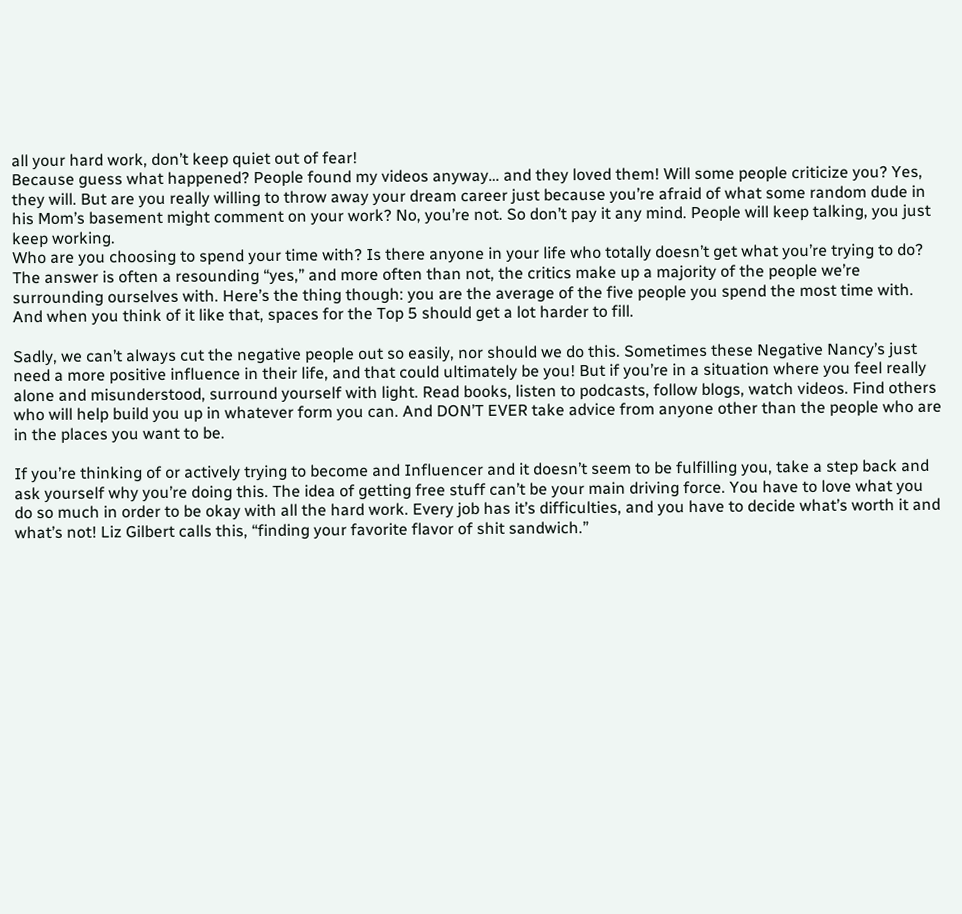all your hard work, don’t keep quiet out of fear!
Because guess what happened? People found my videos anyway… and they loved them! Will some people criticize you? Yes, they will. But are you really willing to throw away your dream career just because you’re afraid of what some random dude in his Mom’s basement might comment on your work? No, you’re not. So don’t pay it any mind. People will keep talking, you just keep working.
Who are you choosing to spend your time with? Is there anyone in your life who totally doesn’t get what you’re trying to do? The answer is often a resounding “yes,” and more often than not, the critics make up a majority of the people we’re surrounding ourselves with. Here’s the thing though: you are the average of the five people you spend the most time with. And when you think of it like that, spaces for the Top 5 should get a lot harder to fill.

Sadly, we can’t always cut the negative people out so easily, nor should we do this. Sometimes these Negative Nancy’s just need a more positive influence in their life, and that could ultimately be you! But if you’re in a situation where you feel really alone and misunderstood, surround yourself with light. Read books, listen to podcasts, follow blogs, watch videos. Find others who will help build you up in whatever form you can. And DON’T EVER take advice from anyone other than the people who are in the places you want to be.

If you’re thinking of or actively trying to become and Influencer and it doesn’t seem to be fulfilling you, take a step back and ask yourself why you’re doing this. The idea of getting free stuff can’t be your main driving force. You have to love what you do so much in order to be okay with all the hard work. Every job has it’s difficulties, and you have to decide what’s worth it and what’s not! Liz Gilbert calls this, “finding your favorite flavor of shit sandwich.”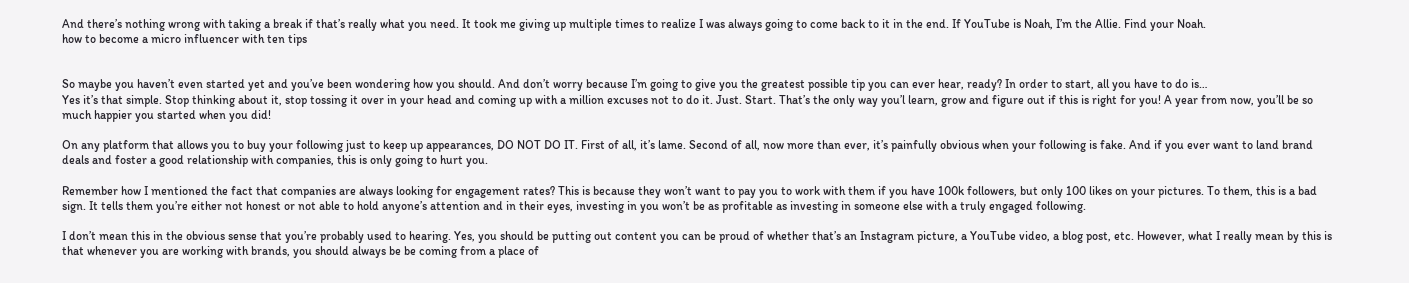And there’s nothing wrong with taking a break if that’s really what you need. It took me giving up multiple times to realize I was always going to come back to it in the end. If YouTube is Noah, I’m the Allie. Find your Noah.
how to become a micro influencer with ten tips


So maybe you haven’t even started yet and you’ve been wondering how you should. And don’t worry because I’m going to give you the greatest possible tip you can ever hear, ready? In order to start, all you have to do is…
Yes it’s that simple. Stop thinking about it, stop tossing it over in your head and coming up with a million excuses not to do it. Just. Start. That’s the only way you’l learn, grow and figure out if this is right for you! A year from now, you’ll be so much happier you started when you did!

On any platform that allows you to buy your following just to keep up appearances, DO NOT DO IT. First of all, it’s lame. Second of all, now more than ever, it’s painfully obvious when your following is fake. And if you ever want to land brand deals and foster a good relationship with companies, this is only going to hurt you.

Remember how I mentioned the fact that companies are always looking for engagement rates? This is because they won’t want to pay you to work with them if you have 100k followers, but only 100 likes on your pictures. To them, this is a bad sign. It tells them you’re either not honest or not able to hold anyone’s attention and in their eyes, investing in you won’t be as profitable as investing in someone else with a truly engaged following.

I don’t mean this in the obvious sense that you’re probably used to hearing. Yes, you should be putting out content you can be proud of whether that’s an Instagram picture, a YouTube video, a blog post, etc. However, what I really mean by this is that whenever you are working with brands, you should always be be coming from a place of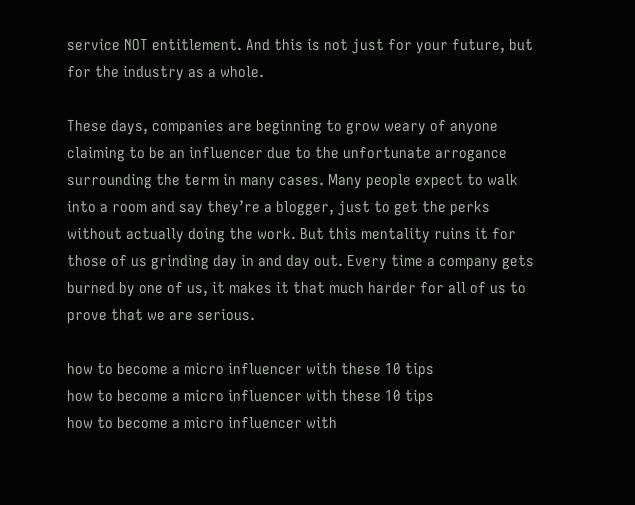service NOT entitlement. And this is not just for your future, but for the industry as a whole.

These days, companies are beginning to grow weary of anyone claiming to be an influencer due to the unfortunate arrogance surrounding the term in many cases. Many people expect to walk into a room and say they’re a blogger, just to get the perks without actually doing the work. But this mentality ruins it for those of us grinding day in and day out. Every time a company gets burned by one of us, it makes it that much harder for all of us to prove that we are serious.

how to become a micro influencer with these 10 tips
how to become a micro influencer with these 10 tips
how to become a micro influencer with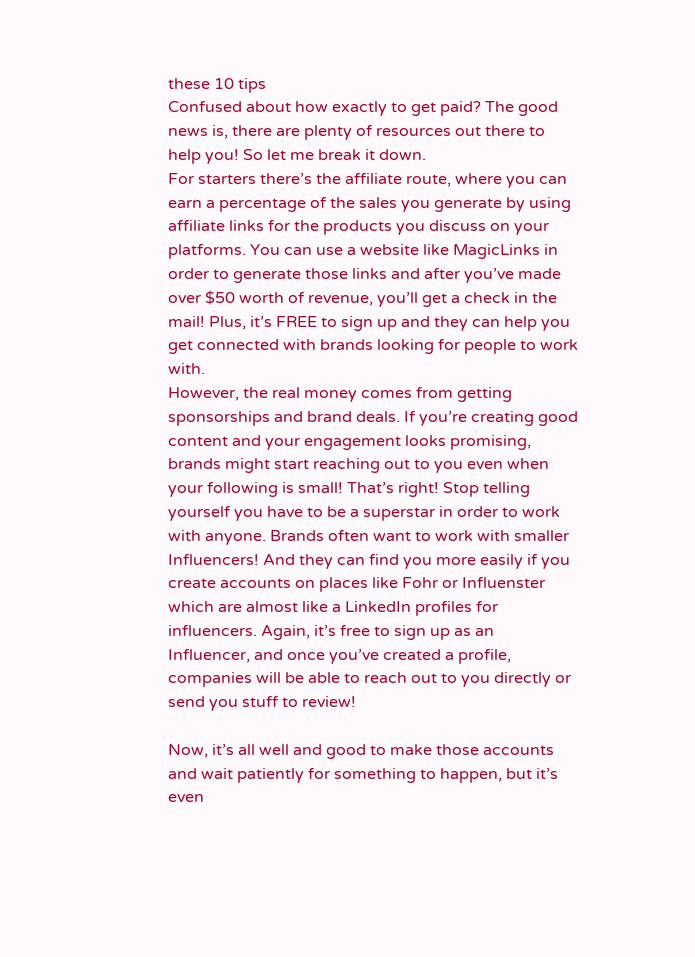these 10 tips
Confused about how exactly to get paid? The good news is, there are plenty of resources out there to help you! So let me break it down.
For starters there’s the affiliate route, where you can earn a percentage of the sales you generate by using affiliate links for the products you discuss on your platforms. You can use a website like MagicLinks in order to generate those links and after you’ve made over $50 worth of revenue, you’ll get a check in the mail! Plus, it’s FREE to sign up and they can help you get connected with brands looking for people to work with.
However, the real money comes from getting sponsorships and brand deals. If you’re creating good content and your engagement looks promising, brands might start reaching out to you even when your following is small! That’s right! Stop telling yourself you have to be a superstar in order to work with anyone. Brands often want to work with smaller Influencers! And they can find you more easily if you create accounts on places like Fohr or Influenster which are almost like a LinkedIn profiles for influencers. Again, it’s free to sign up as an Influencer, and once you’ve created a profile, companies will be able to reach out to you directly or send you stuff to review!

Now, it’s all well and good to make those accounts and wait patiently for something to happen, but it’s even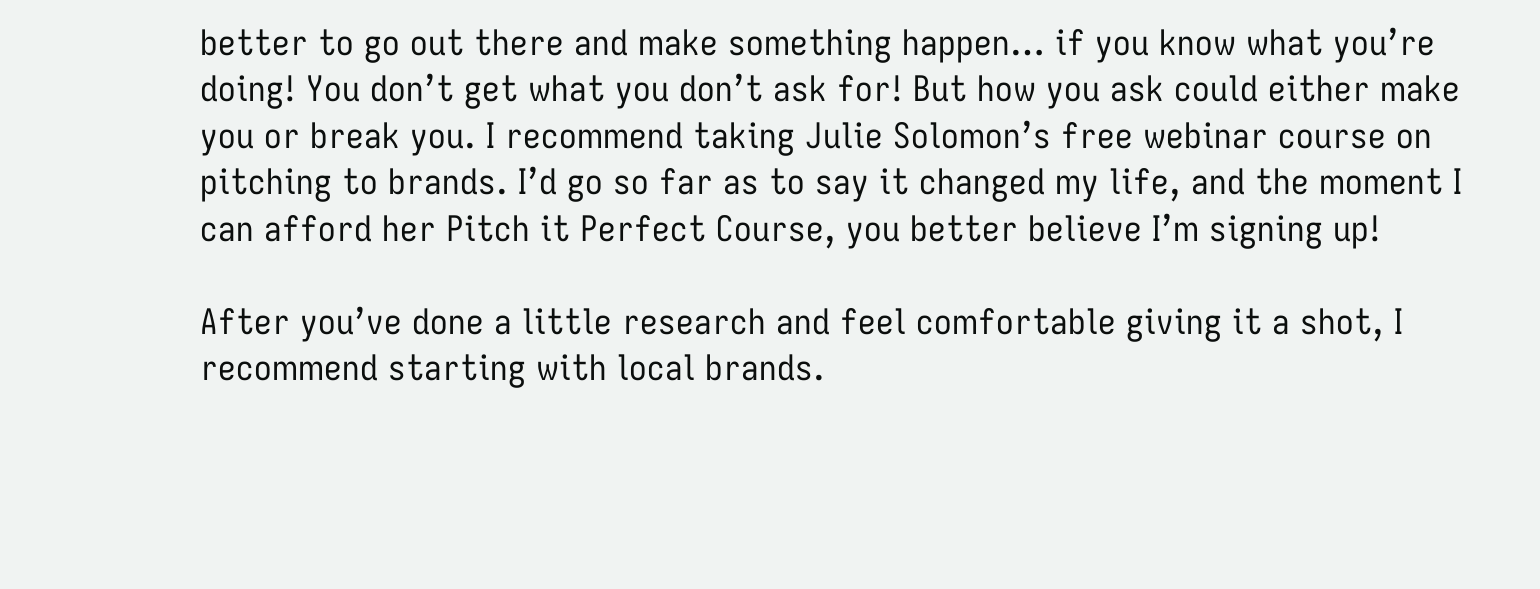better to go out there and make something happen… if you know what you’re doing! You don’t get what you don’t ask for! But how you ask could either make you or break you. I recommend taking Julie Solomon’s free webinar course on pitching to brands. I’d go so far as to say it changed my life, and the moment I can afford her Pitch it Perfect Course, you better believe I’m signing up!

After you’ve done a little research and feel comfortable giving it a shot, I recommend starting with local brands.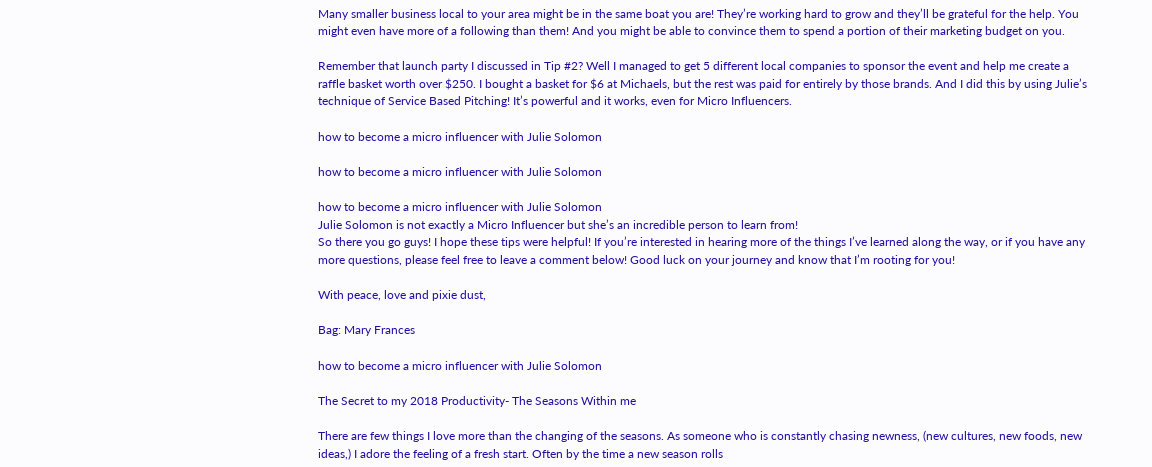Many smaller business local to your area might be in the same boat you are! They’re working hard to grow and they’ll be grateful for the help. You might even have more of a following than them! And you might be able to convince them to spend a portion of their marketing budget on you.

Remember that launch party I discussed in Tip #2? Well I managed to get 5 different local companies to sponsor the event and help me create a raffle basket worth over $250. I bought a basket for $6 at Michaels, but the rest was paid for entirely by those brands. And I did this by using Julie’s technique of Service Based Pitching! It’s powerful and it works, even for Micro Influencers.

how to become a micro influencer with Julie Solomon

how to become a micro influencer with Julie Solomon

how to become a micro influencer with Julie Solomon
Julie Solomon is not exactly a Micro Influencer but she’s an incredible person to learn from!
So there you go guys! I hope these tips were helpful! If you’re interested in hearing more of the things I’ve learned along the way, or if you have any more questions, please feel free to leave a comment below! Good luck on your journey and know that I’m rooting for you!

With peace, love and pixie dust,

Bag: Mary Frances

how to become a micro influencer with Julie Solomon

The Secret to my 2018 Productivity- The Seasons Within me

There are few things I love more than the changing of the seasons. As someone who is constantly chasing newness, (new cultures, new foods, new ideas,) I adore the feeling of a fresh start. Often by the time a new season rolls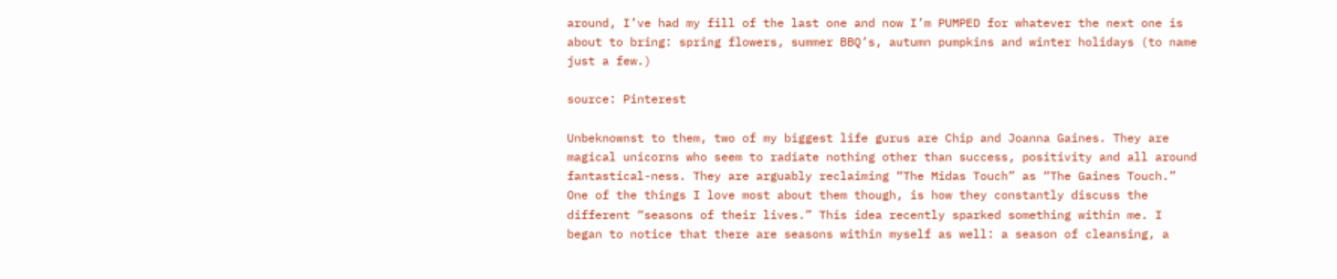around, I’ve had my fill of the last one and now I’m PUMPED for whatever the next one is about to bring: spring flowers, summer BBQ’s, autumn pumpkins and winter holidays (to name just a few.)

source: Pinterest

Unbeknownst to them, two of my biggest life gurus are Chip and Joanna Gaines. They are magical unicorns who seem to radiate nothing other than success, positivity and all around fantastical-ness. They are arguably reclaiming “The Midas Touch” as “The Gaines Touch.” One of the things I love most about them though, is how they constantly discuss the different “seasons of their lives.” This idea recently sparked something within me. I began to notice that there are seasons within myself as well: a season of cleansing, a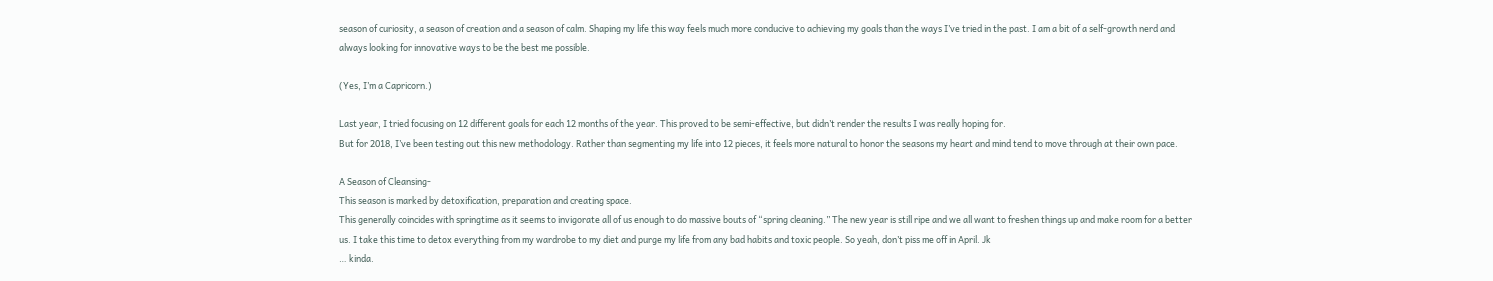season of curiosity, a season of creation and a season of calm. Shaping my life this way feels much more conducive to achieving my goals than the ways I’ve tried in the past. I am a bit of a self-growth nerd and always looking for innovative ways to be the best me possible.

(Yes, I’m a Capricorn.)

Last year, I tried focusing on 12 different goals for each 12 months of the year. This proved to be semi-effective, but didn’t render the results I was really hoping for.
But for 2018, I’ve been testing out this new methodology. Rather than segmenting my life into 12 pieces, it feels more natural to honor the seasons my heart and mind tend to move through at their own pace.

A Season of Cleansing-
This season is marked by detoxification, preparation and creating space.
This generally coincides with springtime as it seems to invigorate all of us enough to do massive bouts of “spring cleaning.” The new year is still ripe and we all want to freshen things up and make room for a better us. I take this time to detox everything from my wardrobe to my diet and purge my life from any bad habits and toxic people. So yeah, don’t piss me off in April. Jk
… kinda.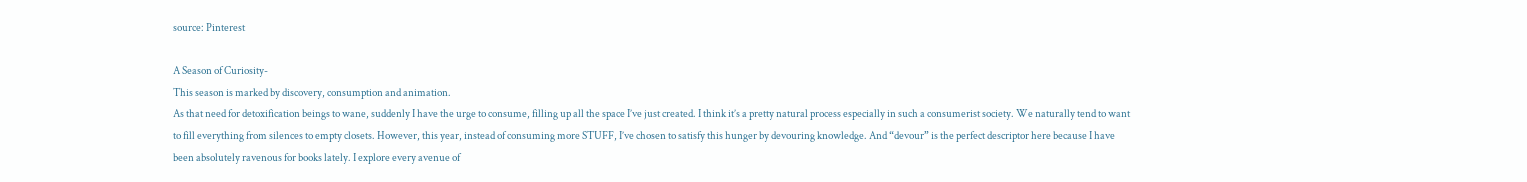source: Pinterest

A Season of Curiosity-
This season is marked by discovery, consumption and animation.
As that need for detoxification beings to wane, suddenly I have the urge to consume, filling up all the space I’ve just created. I think it’s a pretty natural process especially in such a consumerist society. We naturally tend to want to fill everything from silences to empty closets. However, this year, instead of consuming more STUFF, I’ve chosen to satisfy this hunger by devouring knowledge. And “devour” is the perfect descriptor here because I have been absolutely ravenous for books lately. I explore every avenue of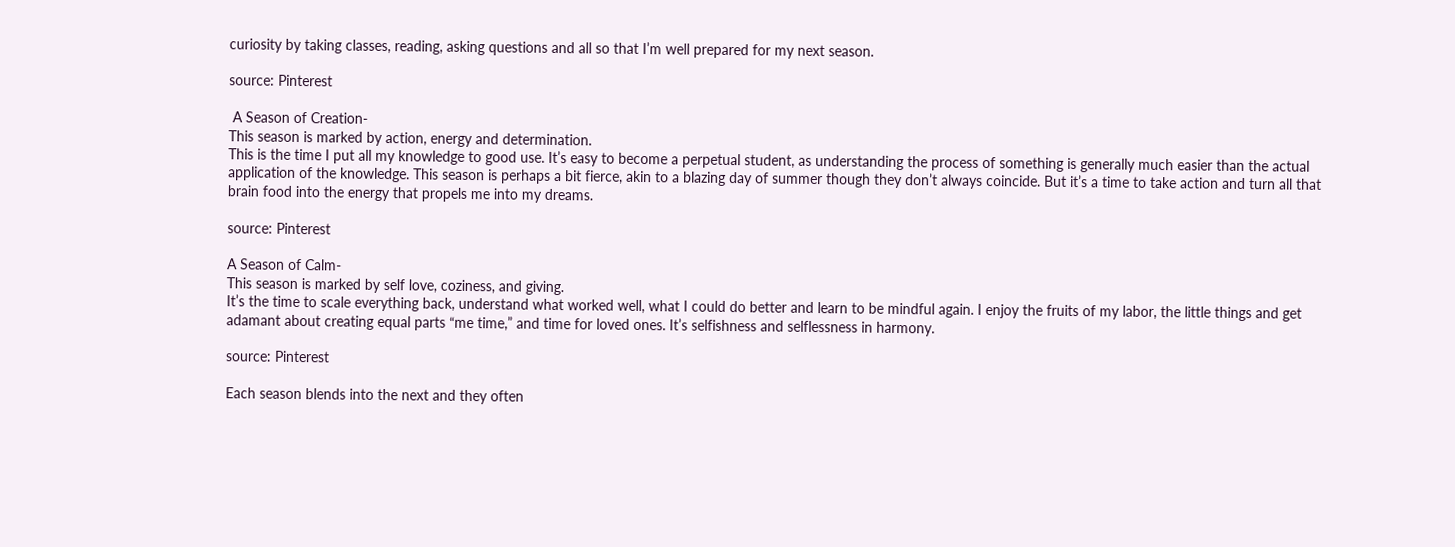curiosity by taking classes, reading, asking questions and all so that I’m well prepared for my next season.

source: Pinterest

 A Season of Creation-
This season is marked by action, energy and determination.
This is the time I put all my knowledge to good use. It’s easy to become a perpetual student, as understanding the process of something is generally much easier than the actual application of the knowledge. This season is perhaps a bit fierce, akin to a blazing day of summer though they don’t always coincide. But it’s a time to take action and turn all that brain food into the energy that propels me into my dreams.

source: Pinterest

A Season of Calm-
This season is marked by self love, coziness, and giving.
It’s the time to scale everything back, understand what worked well, what I could do better and learn to be mindful again. I enjoy the fruits of my labor, the little things and get adamant about creating equal parts “me time,” and time for loved ones. It’s selfishness and selflessness in harmony.

source: Pinterest

Each season blends into the next and they often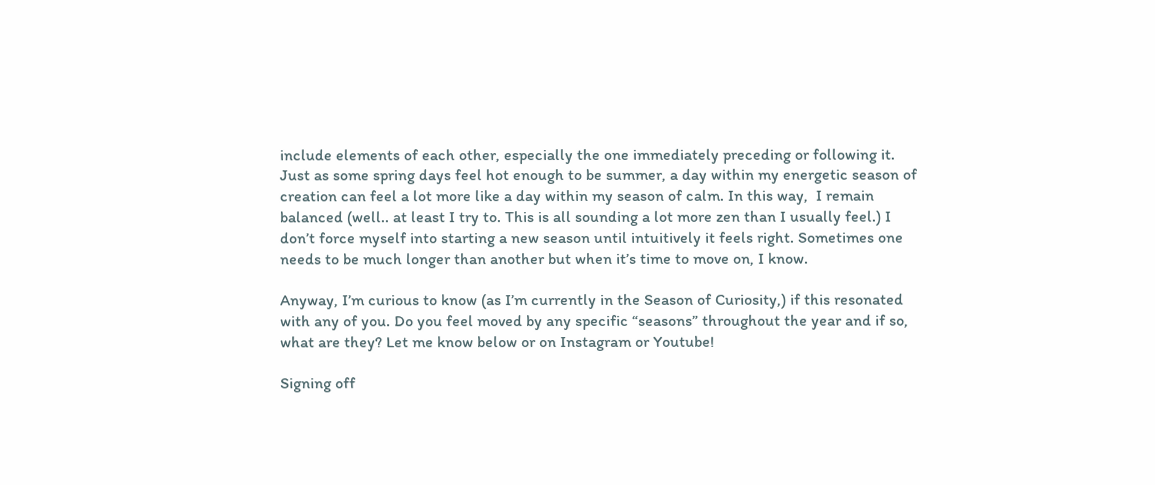include elements of each other, especially the one immediately preceding or following it. Just as some spring days feel hot enough to be summer, a day within my energetic season of creation can feel a lot more like a day within my season of calm. In this way,  I remain balanced (well.. at least I try to. This is all sounding a lot more zen than I usually feel.) I don’t force myself into starting a new season until intuitively it feels right. Sometimes one needs to be much longer than another but when it’s time to move on, I know.

Anyway, I’m curious to know (as I’m currently in the Season of Curiosity,) if this resonated with any of you. Do you feel moved by any specific “seasons” throughout the year and if so, what are they? Let me know below or on Instagram or Youtube!

Signing off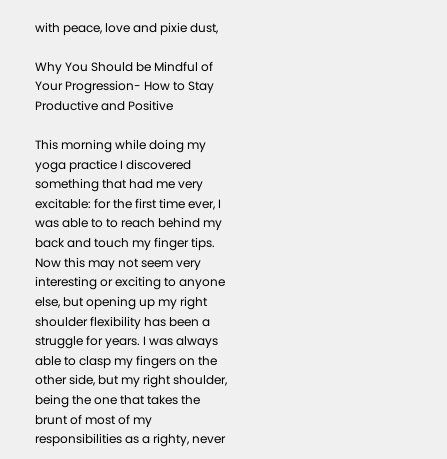with peace, love and pixie dust,

Why You Should be Mindful of Your Progression- How to Stay Productive and Positive

This morning while doing my yoga practice I discovered something that had me very excitable: for the first time ever, I was able to to reach behind my back and touch my finger tips. Now this may not seem very interesting or exciting to anyone else, but opening up my right shoulder flexibility has been a struggle for years. I was always able to clasp my fingers on the other side, but my right shoulder, being the one that takes the brunt of most of my responsibilities as a righty, never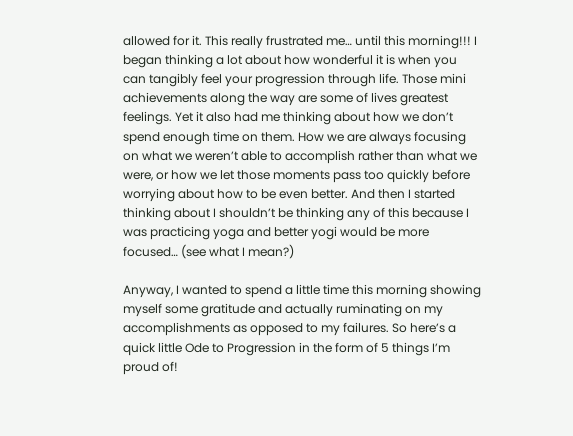allowed for it. This really frustrated me… until this morning!!! I began thinking a lot about how wonderful it is when you can tangibly feel your progression through life. Those mini achievements along the way are some of lives greatest feelings. Yet it also had me thinking about how we don’t spend enough time on them. How we are always focusing on what we weren’t able to accomplish rather than what we were, or how we let those moments pass too quickly before worrying about how to be even better. And then I started thinking about I shouldn’t be thinking any of this because I was practicing yoga and better yogi would be more focused… (see what I mean?)

Anyway, I wanted to spend a little time this morning showing myself some gratitude and actually ruminating on my accomplishments as opposed to my failures. So here’s a quick little Ode to Progression in the form of 5 things I’m proud of!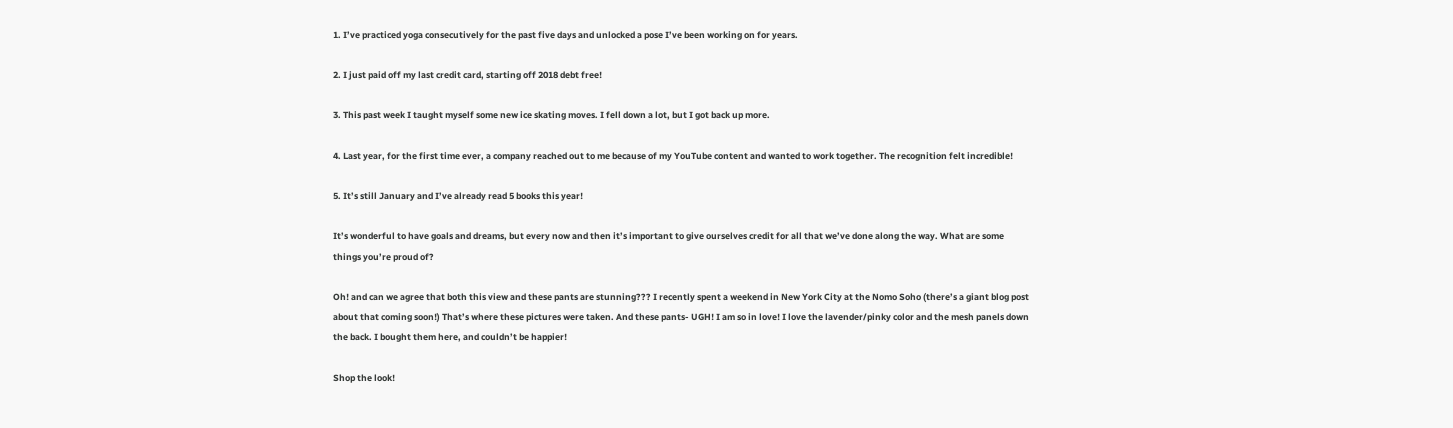1. I’ve practiced yoga consecutively for the past five days and unlocked a pose I’ve been working on for years.

2. I just paid off my last credit card, starting off 2018 debt free!

3. This past week I taught myself some new ice skating moves. I fell down a lot, but I got back up more.

4. Last year, for the first time ever, a company reached out to me because of my YouTube content and wanted to work together. The recognition felt incredible!

5. It’s still January and I’ve already read 5 books this year!

It’s wonderful to have goals and dreams, but every now and then it’s important to give ourselves credit for all that we’ve done along the way. What are some things you’re proud of?

Oh! and can we agree that both this view and these pants are stunning??? I recently spent a weekend in New York City at the Nomo Soho (there’s a giant blog post about that coming soon!) That’s where these pictures were taken. And these pants- UGH! I am so in love! I love the lavender/pinky color and the mesh panels down the back. I bought them here, and couldn’t be happier!

Shop the look!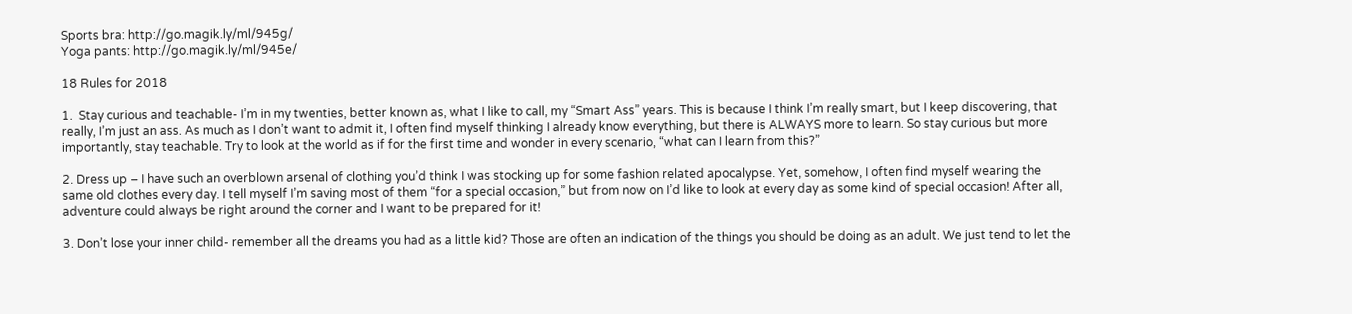Sports bra: http://go.magik.ly/ml/945g/
Yoga pants: http://go.magik.ly/ml/945e/

18 Rules for 2018

1.  Stay curious and teachable- I’m in my twenties, better known as, what I like to call, my “Smart Ass” years. This is because I think I’m really smart, but I keep discovering, that really, I’m just an ass. As much as I don’t want to admit it, I often find myself thinking I already know everything, but there is ALWAYS more to learn. So stay curious but more importantly, stay teachable. Try to look at the world as if for the first time and wonder in every scenario, “what can I learn from this?”

2. Dress up – I have such an overblown arsenal of clothing you’d think I was stocking up for some fashion related apocalypse. Yet, somehow, I often find myself wearing the same old clothes every day. I tell myself I’m saving most of them “for a special occasion,” but from now on I’d like to look at every day as some kind of special occasion! After all, adventure could always be right around the corner and I want to be prepared for it!

3. Don’t lose your inner child- remember all the dreams you had as a little kid? Those are often an indication of the things you should be doing as an adult. We just tend to let the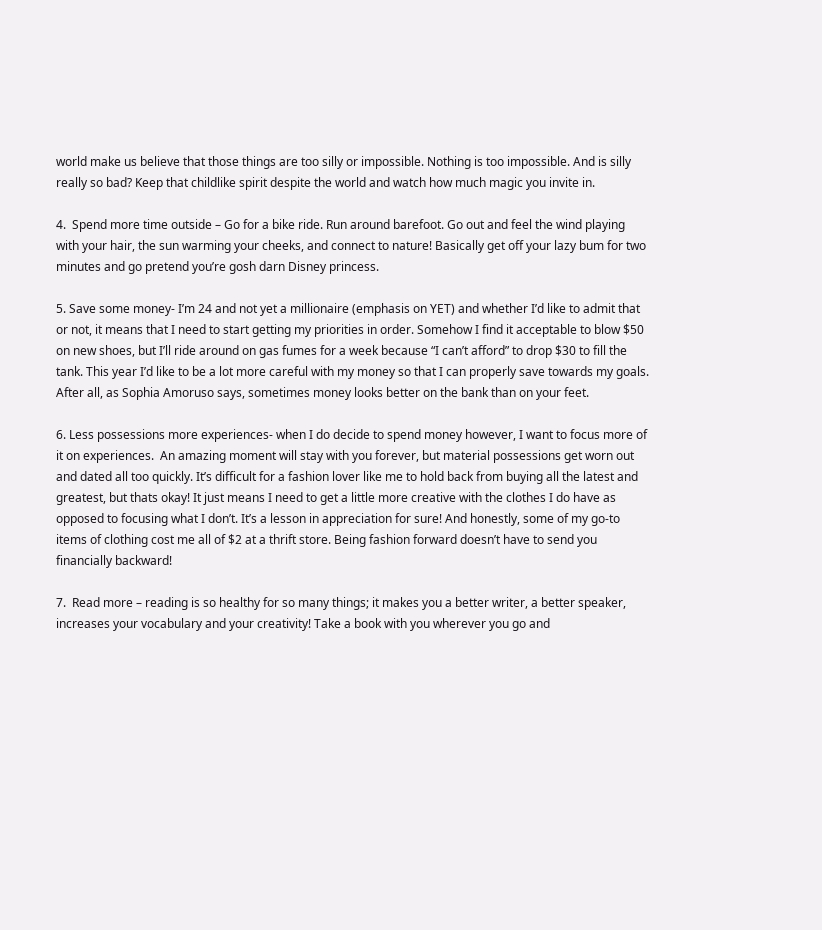world make us believe that those things are too silly or impossible. Nothing is too impossible. And is silly really so bad? Keep that childlike spirit despite the world and watch how much magic you invite in.

4.  Spend more time outside – Go for a bike ride. Run around barefoot. Go out and feel the wind playing with your hair, the sun warming your cheeks, and connect to nature! Basically get off your lazy bum for two minutes and go pretend you’re gosh darn Disney princess.

5. Save some money- I’m 24 and not yet a millionaire (emphasis on YET) and whether I’d like to admit that or not, it means that I need to start getting my priorities in order. Somehow I find it acceptable to blow $50 on new shoes, but I’ll ride around on gas fumes for a week because “I can’t afford” to drop $30 to fill the tank. This year I’d like to be a lot more careful with my money so that I can properly save towards my goals. After all, as Sophia Amoruso says, sometimes money looks better on the bank than on your feet.

6. Less possessions more experiences- when I do decide to spend money however, I want to focus more of it on experiences.  An amazing moment will stay with you forever, but material possessions get worn out and dated all too quickly. It’s difficult for a fashion lover like me to hold back from buying all the latest and greatest, but thats okay! It just means I need to get a little more creative with the clothes I do have as opposed to focusing what I don’t. It’s a lesson in appreciation for sure! And honestly, some of my go-to items of clothing cost me all of $2 at a thrift store. Being fashion forward doesn’t have to send you financially backward!

7.  Read more – reading is so healthy for so many things; it makes you a better writer, a better speaker, increases your vocabulary and your creativity! Take a book with you wherever you go and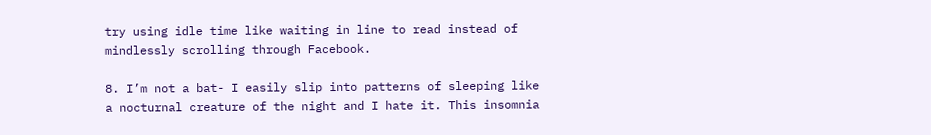try using idle time like waiting in line to read instead of mindlessly scrolling through Facebook.

8. I’m not a bat- I easily slip into patterns of sleeping like a nocturnal creature of the night and I hate it. This insomnia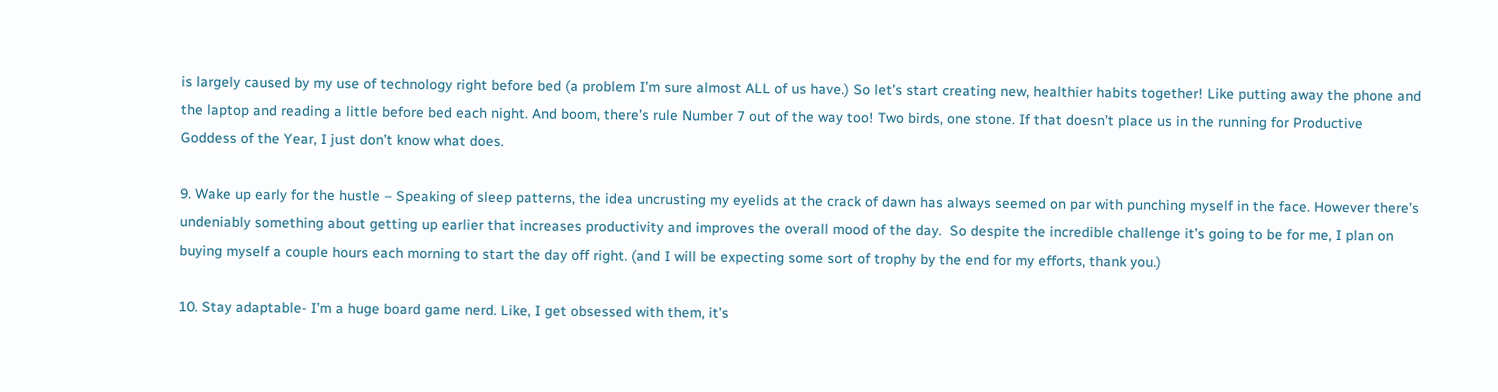is largely caused by my use of technology right before bed (a problem I’m sure almost ALL of us have.) So let’s start creating new, healthier habits together! Like putting away the phone and the laptop and reading a little before bed each night. And boom, there’s rule Number 7 out of the way too! Two birds, one stone. If that doesn’t place us in the running for Productive Goddess of the Year, I just don’t know what does.

9. Wake up early for the hustle – Speaking of sleep patterns, the idea uncrusting my eyelids at the crack of dawn has always seemed on par with punching myself in the face. However there’s undeniably something about getting up earlier that increases productivity and improves the overall mood of the day.  So despite the incredible challenge it’s going to be for me, I plan on buying myself a couple hours each morning to start the day off right. (and I will be expecting some sort of trophy by the end for my efforts, thank you.)

10. Stay adaptable- I’m a huge board game nerd. Like, I get obsessed with them, it’s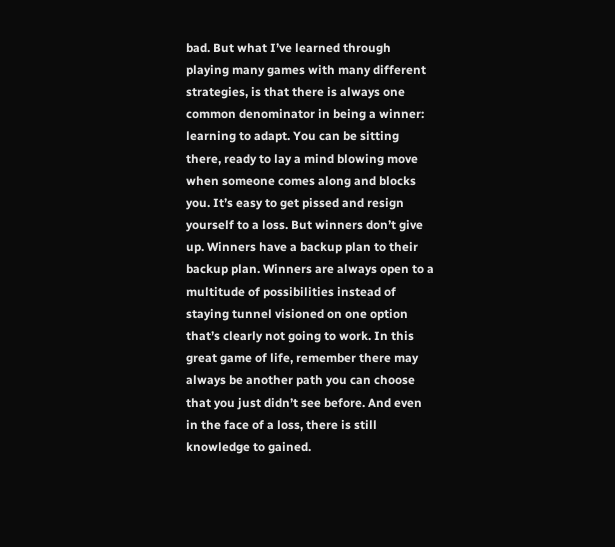bad. But what I’ve learned through playing many games with many different strategies, is that there is always one common denominator in being a winner: learning to adapt. You can be sitting there, ready to lay a mind blowing move when someone comes along and blocks you. It’s easy to get pissed and resign yourself to a loss. But winners don’t give up. Winners have a backup plan to their backup plan. Winners are always open to a multitude of possibilities instead of staying tunnel visioned on one option that’s clearly not going to work. In this great game of life, remember there may always be another path you can choose that you just didn’t see before. And even in the face of a loss, there is still knowledge to gained.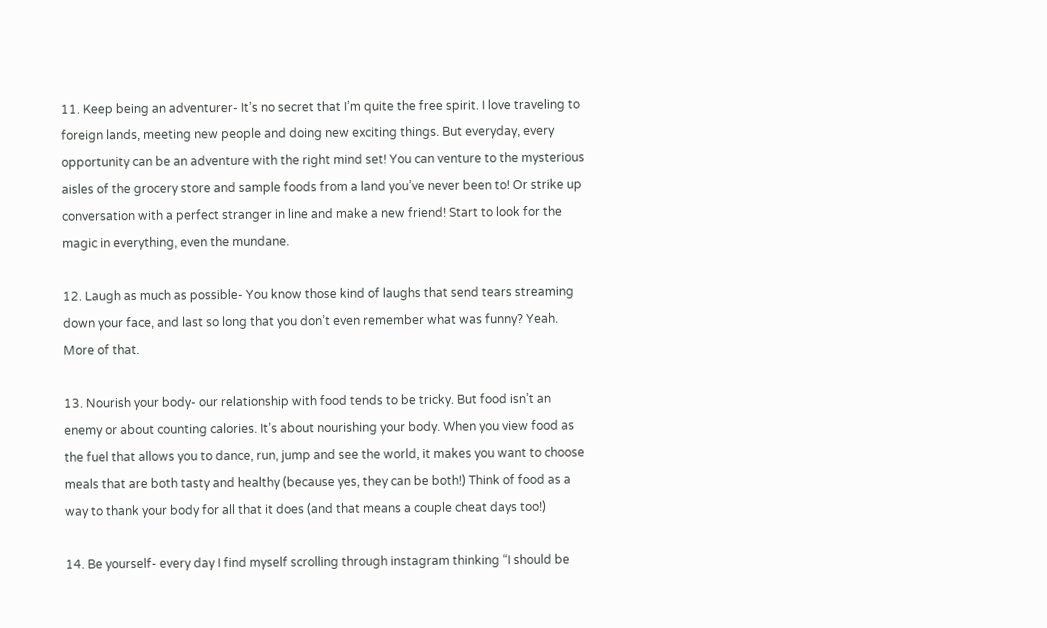11. Keep being an adventurer- It’s no secret that I’m quite the free spirit. I love traveling to foreign lands, meeting new people and doing new exciting things. But everyday, every opportunity can be an adventure with the right mind set! You can venture to the mysterious aisles of the grocery store and sample foods from a land you’ve never been to! Or strike up conversation with a perfect stranger in line and make a new friend! Start to look for the magic in everything, even the mundane.

12. Laugh as much as possible- You know those kind of laughs that send tears streaming down your face, and last so long that you don’t even remember what was funny? Yeah. More of that.

13. Nourish your body- our relationship with food tends to be tricky. But food isn’t an enemy or about counting calories. It’s about nourishing your body. When you view food as the fuel that allows you to dance, run, jump and see the world, it makes you want to choose meals that are both tasty and healthy (because yes, they can be both!) Think of food as a way to thank your body for all that it does (and that means a couple cheat days too!)

14. Be yourself- every day I find myself scrolling through instagram thinking “I should be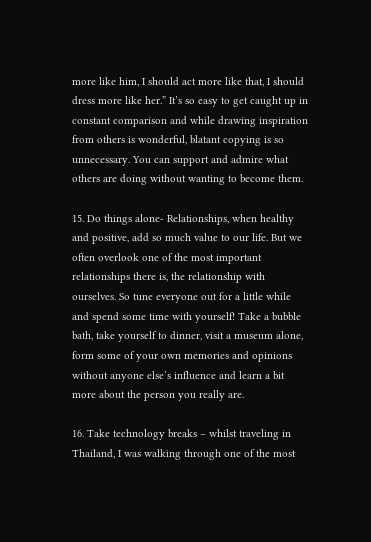more like him, I should act more like that, I should dress more like her.” It’s so easy to get caught up in constant comparison and while drawing inspiration from others is wonderful, blatant copying is so unnecessary. You can support and admire what others are doing without wanting to become them.

15. Do things alone- Relationships, when healthy and positive, add so much value to our life. But we often overlook one of the most important relationships there is, the relationship with ourselves. So tune everyone out for a little while and spend some time with yourself! Take a bubble bath, take yourself to dinner, visit a museum alone, form some of your own memories and opinions without anyone else’s influence and learn a bit more about the person you really are.

16. Take technology breaks – whilst traveling in Thailand, I was walking through one of the most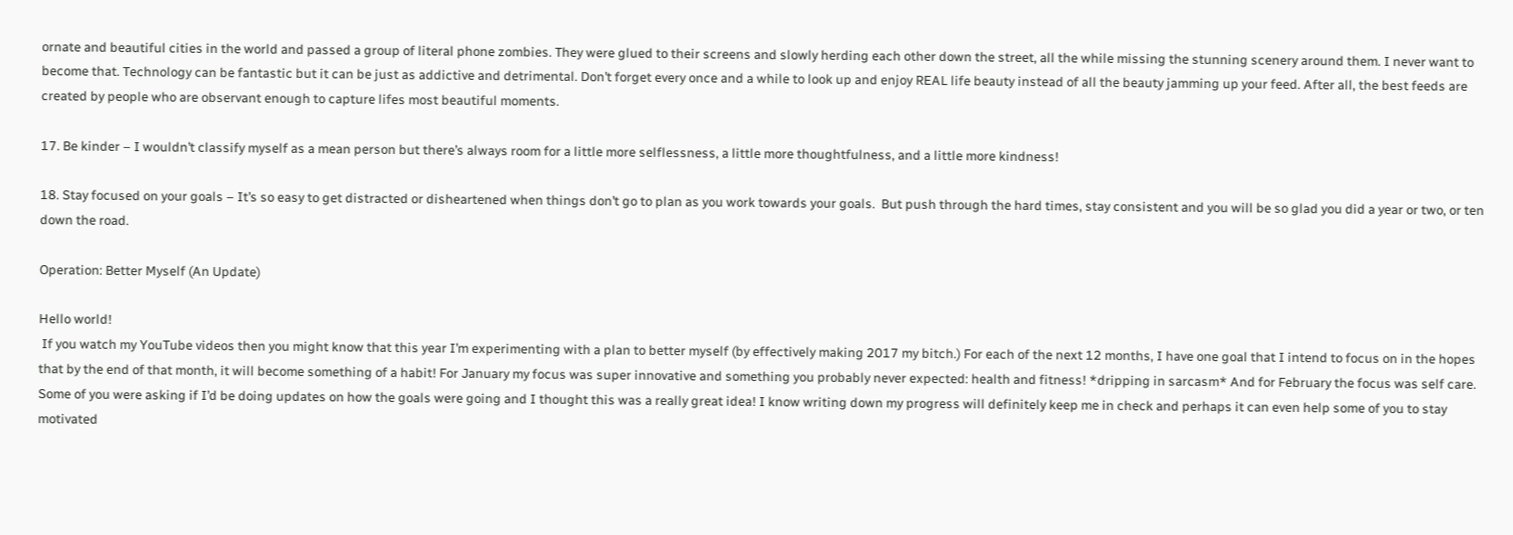ornate and beautiful cities in the world and passed a group of literal phone zombies. They were glued to their screens and slowly herding each other down the street, all the while missing the stunning scenery around them. I never want to become that. Technology can be fantastic but it can be just as addictive and detrimental. Don’t forget every once and a while to look up and enjoy REAL life beauty instead of all the beauty jamming up your feed. After all, the best feeds are created by people who are observant enough to capture lifes most beautiful moments.

17. Be kinder – I wouldn’t classify myself as a mean person but there’s always room for a little more selflessness, a little more thoughtfulness, and a little more kindness!

18. Stay focused on your goals – It’s so easy to get distracted or disheartened when things don’t go to plan as you work towards your goals.  But push through the hard times, stay consistent and you will be so glad you did a year or two, or ten down the road.

Operation: Better Myself (An Update)

Hello world!
 If you watch my YouTube videos then you might know that this year I’m experimenting with a plan to better myself (by effectively making 2017 my bitch.) For each of the next 12 months, I have one goal that I intend to focus on in the hopes that by the end of that month, it will become something of a habit! For January my focus was super innovative and something you probably never expected: health and fitness! *dripping in sarcasm* And for February the focus was self care. Some of you were asking if I’d be doing updates on how the goals were going and I thought this was a really great idea! I know writing down my progress will definitely keep me in check and perhaps it can even help some of you to stay motivated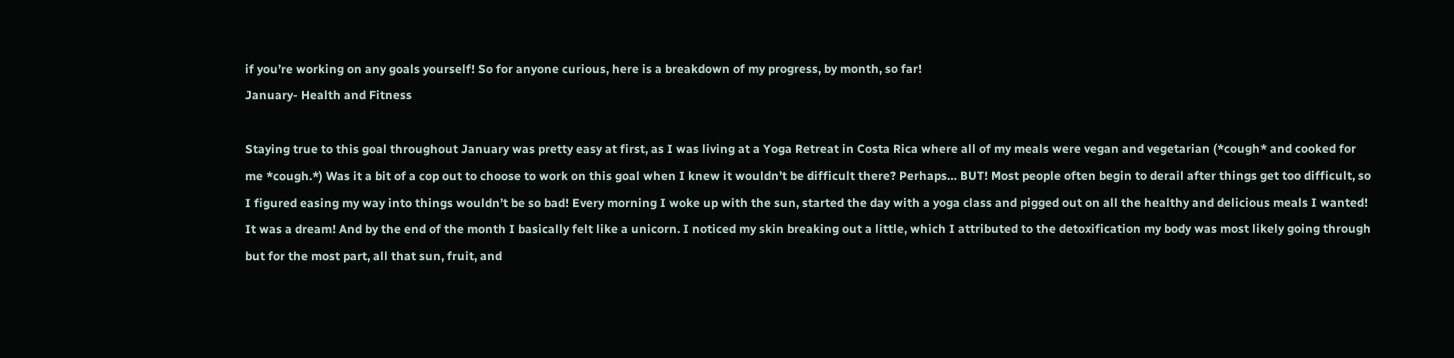if you’re working on any goals yourself! So for anyone curious, here is a breakdown of my progress, by month, so far!
January- Health and Fitness

Staying true to this goal throughout January was pretty easy at first, as I was living at a Yoga Retreat in Costa Rica where all of my meals were vegan and vegetarian (*cough* and cooked for me *cough.*) Was it a bit of a cop out to choose to work on this goal when I knew it wouldn’t be difficult there? Perhaps… BUT! Most people often begin to derail after things get too difficult, so I figured easing my way into things wouldn’t be so bad! Every morning I woke up with the sun, started the day with a yoga class and pigged out on all the healthy and delicious meals I wanted! It was a dream! And by the end of the month I basically felt like a unicorn. I noticed my skin breaking out a little, which I attributed to the detoxification my body was most likely going through but for the most part, all that sun, fruit, and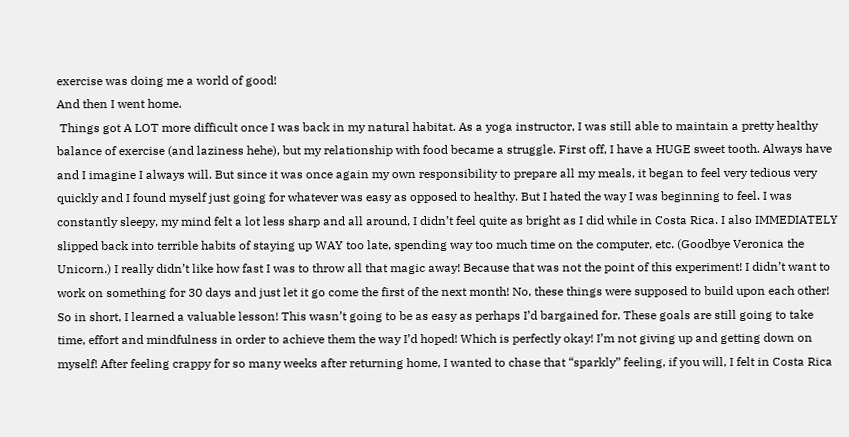exercise was doing me a world of good!
And then I went home.
 Things got A LOT more difficult once I was back in my natural habitat. As a yoga instructor, I was still able to maintain a pretty healthy balance of exercise (and laziness hehe), but my relationship with food became a struggle. First off, I have a HUGE sweet tooth. Always have and I imagine I always will. But since it was once again my own responsibility to prepare all my meals, it began to feel very tedious very quickly and I found myself just going for whatever was easy as opposed to healthy. But I hated the way I was beginning to feel. I was constantly sleepy, my mind felt a lot less sharp and all around, I didn’t feel quite as bright as I did while in Costa Rica. I also IMMEDIATELY slipped back into terrible habits of staying up WAY too late, spending way too much time on the computer, etc. (Goodbye Veronica the Unicorn.) I really didn’t like how fast I was to throw all that magic away! Because that was not the point of this experiment! I didn’t want to work on something for 30 days and just let it go come the first of the next month! No, these things were supposed to build upon each other!
So in short, I learned a valuable lesson! This wasn’t going to be as easy as perhaps I’d bargained for. These goals are still going to take time, effort and mindfulness in order to achieve them the way I’d hoped! Which is perfectly okay! I’m not giving up and getting down on myself! After feeling crappy for so many weeks after returning home, I wanted to chase that “sparkly” feeling, if you will, I felt in Costa Rica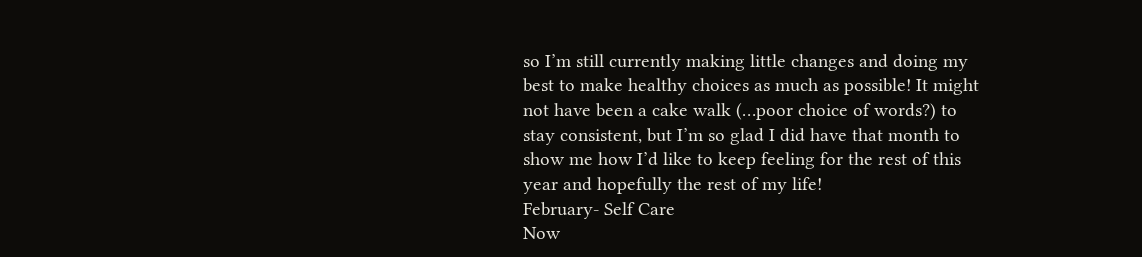so I’m still currently making little changes and doing my best to make healthy choices as much as possible! It might not have been a cake walk (…poor choice of words?) to stay consistent, but I’m so glad I did have that month to show me how I’d like to keep feeling for the rest of this year and hopefully the rest of my life!
February- Self Care
Now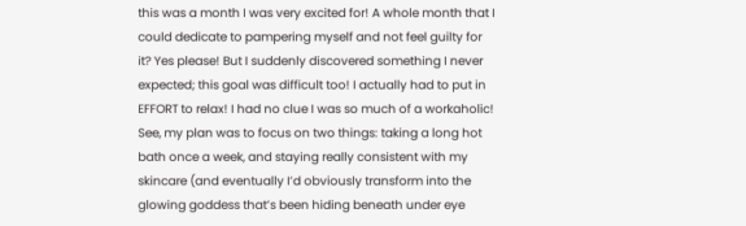this was a month I was very excited for! A whole month that I could dedicate to pampering myself and not feel guilty for it? Yes please! But I suddenly discovered something I never expected; this goal was difficult too! I actually had to put in EFFORT to relax! I had no clue I was so much of a workaholic! See, my plan was to focus on two things: taking a long hot bath once a week, and staying really consistent with my skincare (and eventually I’d obviously transform into the glowing goddess that’s been hiding beneath under eye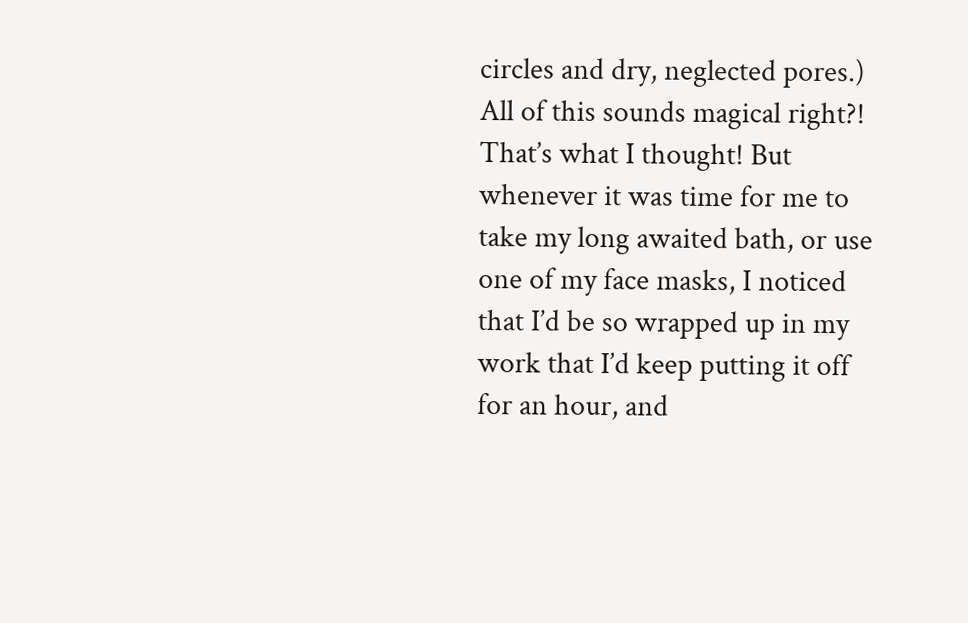circles and dry, neglected pores.) All of this sounds magical right?! That’s what I thought! But whenever it was time for me to take my long awaited bath, or use one of my face masks, I noticed that I’d be so wrapped up in my work that I’d keep putting it off for an hour, and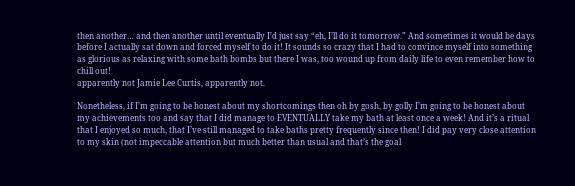then another… and then another until eventually I’d just say “eh, I’ll do it tomorrow.” And sometimes it would be days before I actually sat down and forced myself to do it! It sounds so crazy that I had to convince myself into something as glorious as relaxing with some bath bombs but there I was, too wound up from daily life to even remember how to chill out!
apparently not Jamie Lee Curtis, apparently not.

Nonetheless, if I’m going to be honest about my shortcomings then oh by gosh, by golly I’m going to be honest about my achievements too and say that I did manage to EVENTUALLY take my bath at least once a week! And it’s a ritual that I enjoyed so much, that I’ve still managed to take baths pretty frequently since then! I did pay very close attention to my skin (not impeccable attention but much better than usual and that’s the goal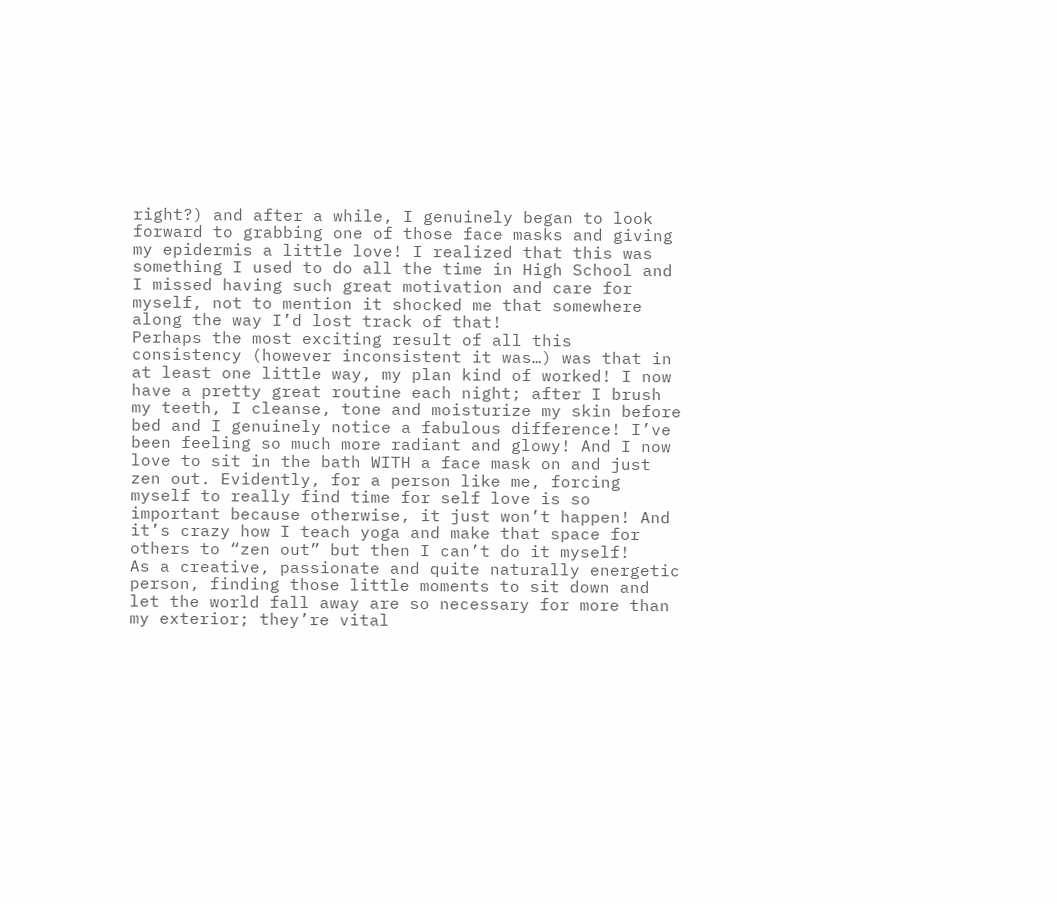right?) and after a while, I genuinely began to look forward to grabbing one of those face masks and giving my epidermis a little love! I realized that this was something I used to do all the time in High School and I missed having such great motivation and care for myself, not to mention it shocked me that somewhere along the way I’d lost track of that!
Perhaps the most exciting result of all this consistency (however inconsistent it was…) was that in at least one little way, my plan kind of worked! I now have a pretty great routine each night; after I brush my teeth, I cleanse, tone and moisturize my skin before bed and I genuinely notice a fabulous difference! I’ve been feeling so much more radiant and glowy! And I now love to sit in the bath WITH a face mask on and just zen out. Evidently, for a person like me, forcing myself to really find time for self love is so important because otherwise, it just won’t happen! And it’s crazy how I teach yoga and make that space for others to “zen out” but then I can’t do it myself!
As a creative, passionate and quite naturally energetic person, finding those little moments to sit down and let the world fall away are so necessary for more than my exterior; they’re vital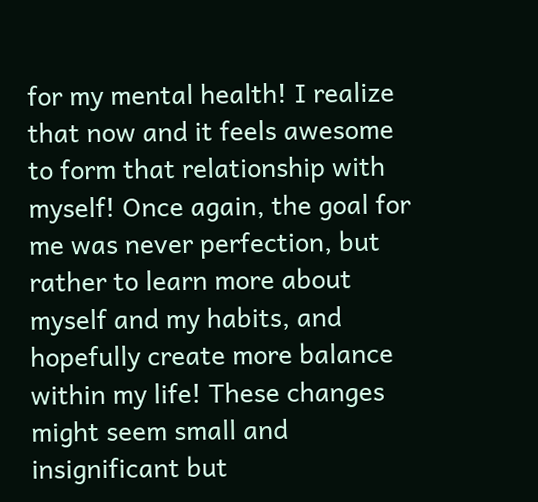for my mental health! I realize that now and it feels awesome to form that relationship with myself! Once again, the goal for me was never perfection, but rather to learn more about myself and my habits, and hopefully create more balance within my life! These changes might seem small and insignificant but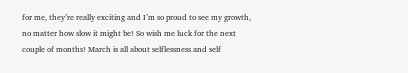for me, they’re really exciting and I’m so proud to see my growth, no matter how slow it might be! So wish me luck for the next couple of months! March is all about selflessness and self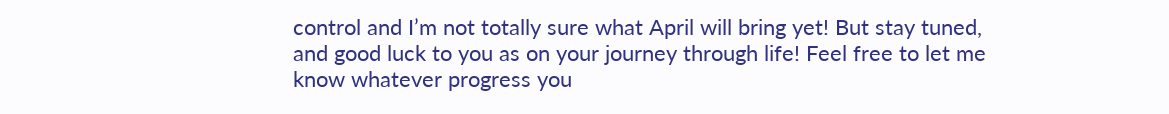control and I’m not totally sure what April will bring yet! But stay tuned, and good luck to you as on your journey through life! Feel free to let me know whatever progress you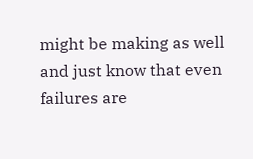might be making as well and just know that even failures are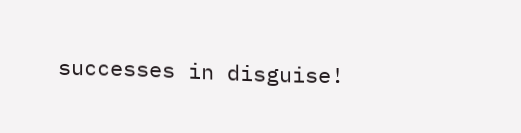successes in disguise!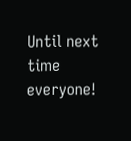Until next time everyone!